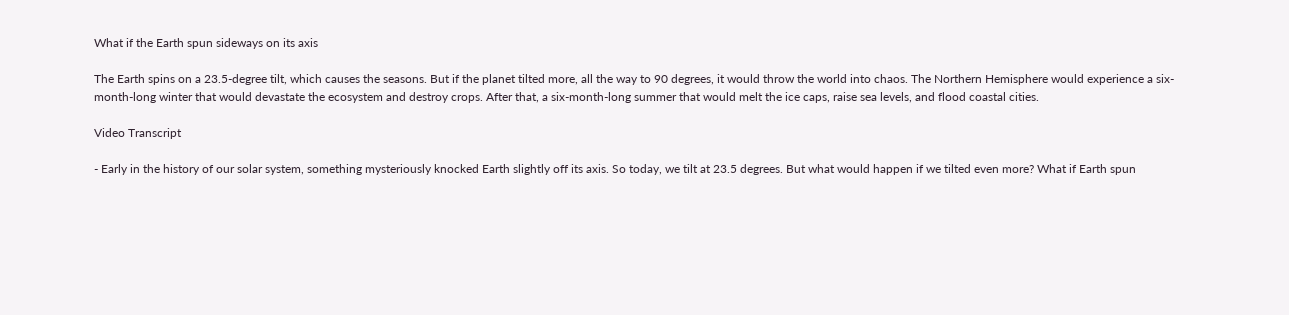What if the Earth spun sideways on its axis

The Earth spins on a 23.5-degree tilt, which causes the seasons. But if the planet tilted more, all the way to 90 degrees, it would throw the world into chaos. The Northern Hemisphere would experience a six-month-long winter that would devastate the ecosystem and destroy crops. After that, a six-month-long summer that would melt the ice caps, raise sea levels, and flood coastal cities.

Video Transcript

- Early in the history of our solar system, something mysteriously knocked Earth slightly off its axis. So today, we tilt at 23.5 degrees. But what would happen if we tilted even more? What if Earth spun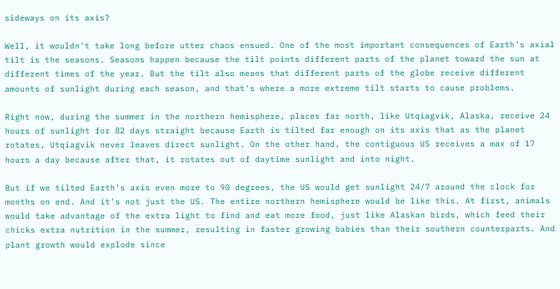sideways on its axis?

Well, it wouldn't take long before utter chaos ensued. One of the most important consequences of Earth's axial tilt is the seasons. Seasons happen because the tilt points different parts of the planet toward the sun at different times of the year. But the tilt also means that different parts of the globe receive different amounts of sunlight during each season, and that's where a more extreme tilt starts to cause problems.

Right now, during the summer in the northern hemisphere, places far north, like Utqiagvik, Alaska, receive 24 hours of sunlight for 82 days straight because Earth is tilted far enough on its axis that as the planet rotates, Utqiagvik never leaves direct sunlight. On the other hand, the contiguous US receives a max of 17 hours a day because after that, it rotates out of daytime sunlight and into night.

But if we tilted Earth's axis even more to 90 degrees, the US would get sunlight 24/7 around the clock for months on end. And it's not just the US. The entire northern hemisphere would be like this. At first, animals would take advantage of the extra light to find and eat more food, just like Alaskan birds, which feed their chicks extra nutrition in the summer, resulting in faster growing babies than their southern counterparts. And plant growth would explode since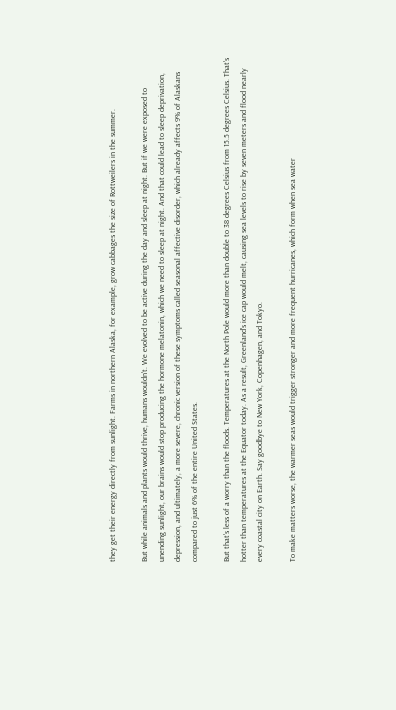they get their energy directly from sunlight. Farms in northern Alaska, for example, grow cabbages the size of Rottweilers in the summer.

But while animals and plants would thrive, humans wouldn't. We evolved to be active during the day and sleep at night. But if we were exposed to unending sunlight, our brains would stop producing the hormone melatonin, which we need to sleep at night. And that could lead to sleep deprivation, depression, and ultimately, a more severe, chronic version of these symptoms called seasonal affective disorder, which already affects 9% of Alaskans compared to just 6% of the entire United States.

But that's less of a worry than the floods. Temperatures at the North Pole would more than double to 38 degrees Celsius from 15.5 degrees Celsius. That's hotter than temperatures at the Equator today. As a result, Greenland's ice cap would melt, causing sea levels to rise by seven meters and flood nearly every coastal city on Earth. Say goodbye to New York, Copenhagen, and Tokyo.

To make matters worse, the warmer seas would trigger stronger and more frequent hurricanes, which form when sea water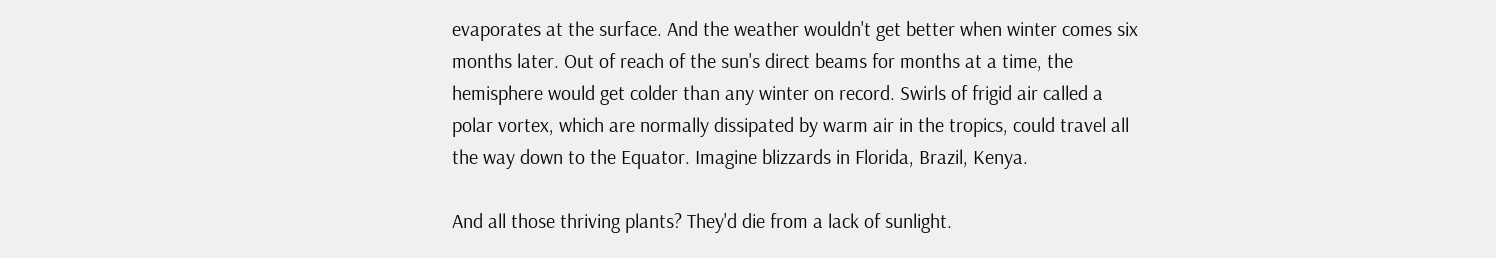evaporates at the surface. And the weather wouldn't get better when winter comes six months later. Out of reach of the sun's direct beams for months at a time, the hemisphere would get colder than any winter on record. Swirls of frigid air called a polar vortex, which are normally dissipated by warm air in the tropics, could travel all the way down to the Equator. Imagine blizzards in Florida, Brazil, Kenya.

And all those thriving plants? They'd die from a lack of sunlight.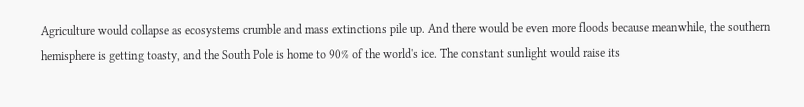Agriculture would collapse as ecosystems crumble and mass extinctions pile up. And there would be even more floods because meanwhile, the southern hemisphere is getting toasty, and the South Pole is home to 90% of the world's ice. The constant sunlight would raise its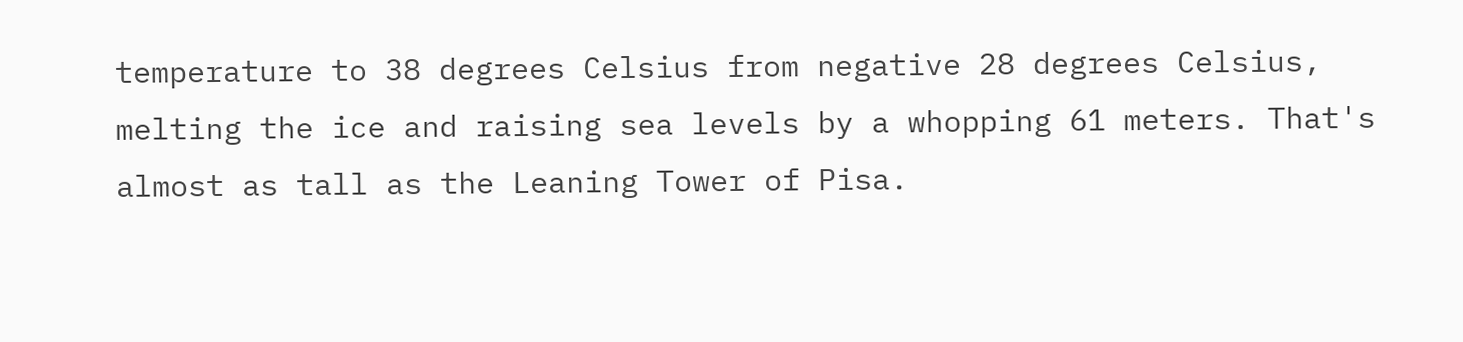temperature to 38 degrees Celsius from negative 28 degrees Celsius, melting the ice and raising sea levels by a whopping 61 meters. That's almost as tall as the Leaning Tower of Pisa.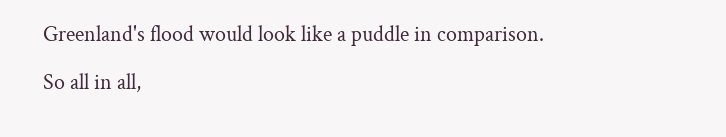Greenland's flood would look like a puddle in comparison.

So all in all,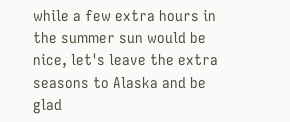while a few extra hours in the summer sun would be nice, let's leave the extra seasons to Alaska and be glad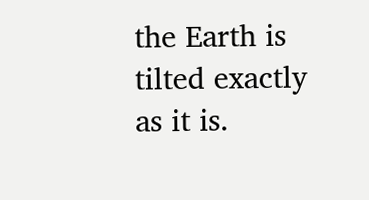the Earth is tilted exactly as it is.